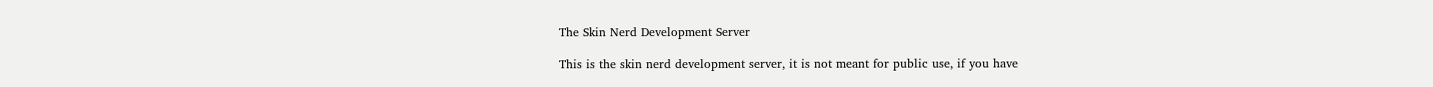The Skin Nerd Development Server

This is the skin nerd development server, it is not meant for public use, if you have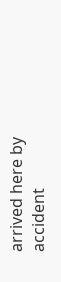arrived here by accident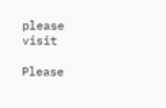please visit

Please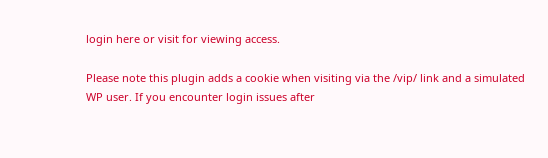login here or visit for viewing access.

Please note this plugin adds a cookie when visiting via the /vip/ link and a simulated WP user. If you encounter login issues after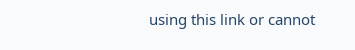using this link or cannot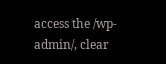access the /wp-admin/, clear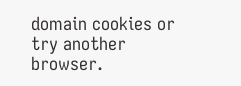domain cookies or try another browser.